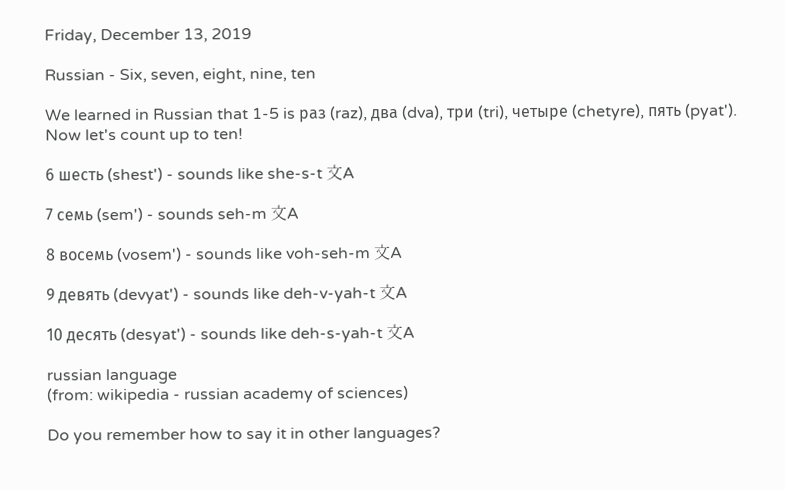Friday, December 13, 2019

Russian - Six, seven, eight, nine, ten

We learned in Russian that 1-5 is раз (raz), два (dva), три (tri), четыре (chetyre), пять (pyat').
Now let's count up to ten!

6 шесть (shest') - sounds like she-s-t 文A

7 семь (sem') - sounds seh-m 文A

8 восемь (vosem') - sounds like voh-seh-m 文A

9 девять (devyat') - sounds like deh-v-yah-t 文A

10 десять (desyat') - sounds like deh-s-yah-t 文A

russian language
(from: wikipedia - russian academy of sciences)

Do you remember how to say it in other languages?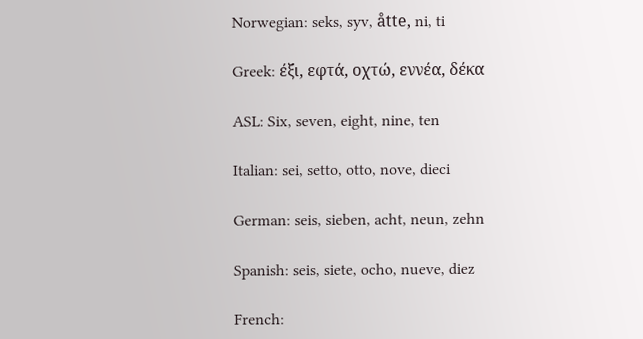Norwegian: seks, syv, åtte, ni, ti

Greek: έξι, εφτά, οχτώ, εννέα, δέκα

ASL: Six, seven, eight, nine, ten

Italian: sei, setto, otto, nove, dieci

German: seis, sieben, acht, neun, zehn

Spanish: seis, siete, ocho, nueve, diez

French: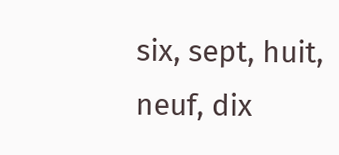six, sept, huit, neuf, dix